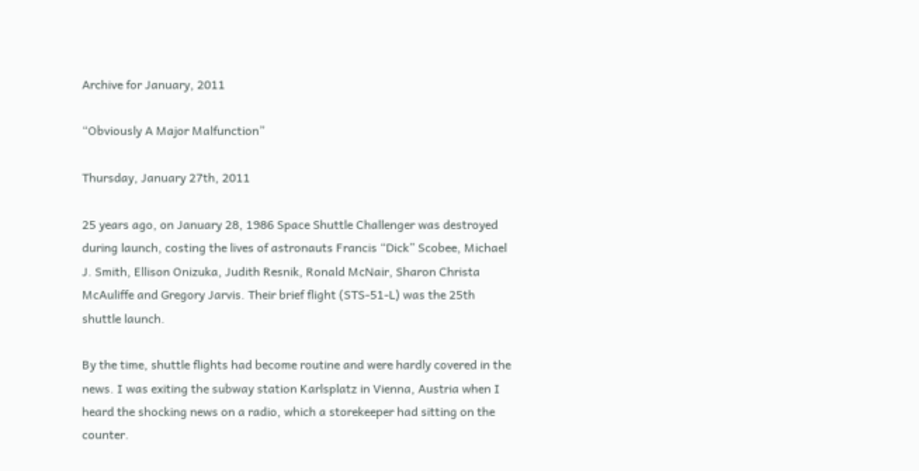Archive for January, 2011

“Obviously A Major Malfunction”

Thursday, January 27th, 2011

25 years ago, on January 28, 1986 Space Shuttle Challenger was destroyed during launch, costing the lives of astronauts Francis “Dick” Scobee, Michael J. Smith, Ellison Onizuka, Judith Resnik, Ronald McNair, Sharon Christa McAuliffe and Gregory Jarvis. Their brief flight (STS-51-L) was the 25th shuttle launch.

By the time, shuttle flights had become routine and were hardly covered in the news. I was exiting the subway station Karlsplatz in Vienna, Austria when I heard the shocking news on a radio, which a storekeeper had sitting on the counter.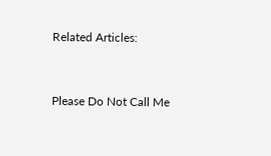Related Articles:


Please Do Not Call Me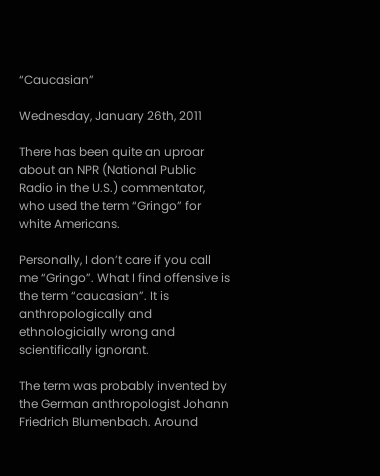“Caucasian”

Wednesday, January 26th, 2011

There has been quite an uproar about an NPR (National Public Radio in the U.S.) commentator, who used the term “Gringo” for white Americans.

Personally, I don’t care if you call me “Gringo”. What I find offensive is the term “caucasian”. It is anthropologically and ethnologicially wrong and scientifically ignorant.

The term was probably invented by the German anthropologist Johann Friedrich Blumenbach. Around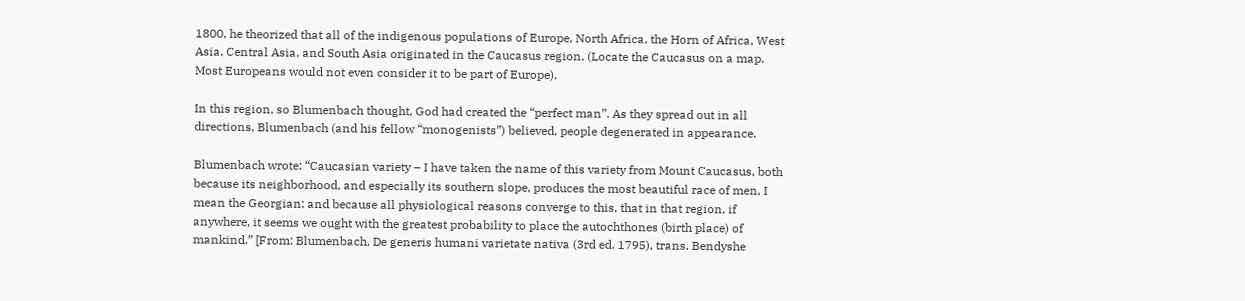1800, he theorized that all of the indigenous populations of Europe, North Africa, the Horn of Africa, West Asia, Central Asia, and South Asia originated in the Caucasus region. (Locate the Caucasus on a map. Most Europeans would not even consider it to be part of Europe).

In this region, so Blumenbach thought, God had created the “perfect man”. As they spread out in all directions, Blumenbach (and his fellow “monogenists”) believed, people degenerated in appearance.

Blumenbach wrote: “Caucasian variety – I have taken the name of this variety from Mount Caucasus, both because its neighborhood, and especially its southern slope, produces the most beautiful race of men, I mean the Georgian; and because all physiological reasons converge to this, that in that region, if anywhere, it seems we ought with the greatest probability to place the autochthones (birth place) of mankind.” [From: Blumenbach, De generis humani varietate nativa (3rd ed. 1795), trans. Bendyshe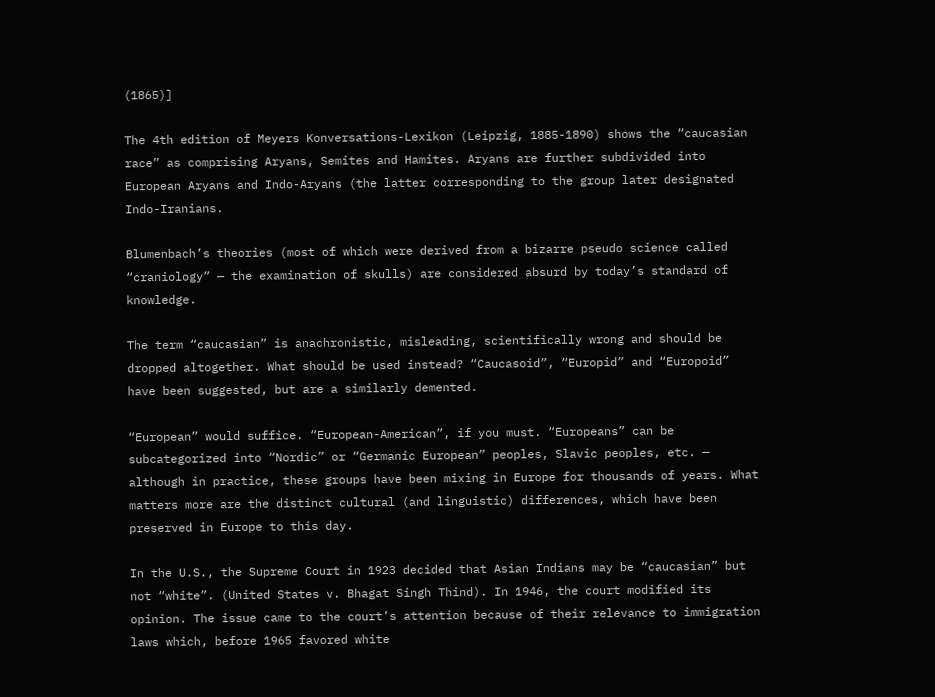(1865)]

The 4th edition of Meyers Konversations-Lexikon (Leipzig, 1885-1890) shows the “caucasian race” as comprising Aryans, Semites and Hamites. Aryans are further subdivided into European Aryans and Indo-Aryans (the latter corresponding to the group later designated Indo-Iranians.

Blumenbach’s theories (most of which were derived from a bizarre pseudo science called “craniology” — the examination of skulls) are considered absurd by today’s standard of knowledge.

The term “caucasian” is anachronistic, misleading, scientifically wrong and should be dropped altogether. What should be used instead? “Caucasoid”, “Europid” and “Europoid” have been suggested, but are a similarly demented.

“European” would suffice. “European-American”, if you must. “Europeans” can be subcategorized into “Nordic” or “Germanic European” peoples, Slavic peoples, etc. — although in practice, these groups have been mixing in Europe for thousands of years. What matters more are the distinct cultural (and linguistic) differences, which have been preserved in Europe to this day.

In the U.S., the Supreme Court in 1923 decided that Asian Indians may be “caucasian” but not “white”. (United States v. Bhagat Singh Thind). In 1946, the court modified its opinion. The issue came to the court’s attention because of their relevance to immigration laws which, before 1965 favored white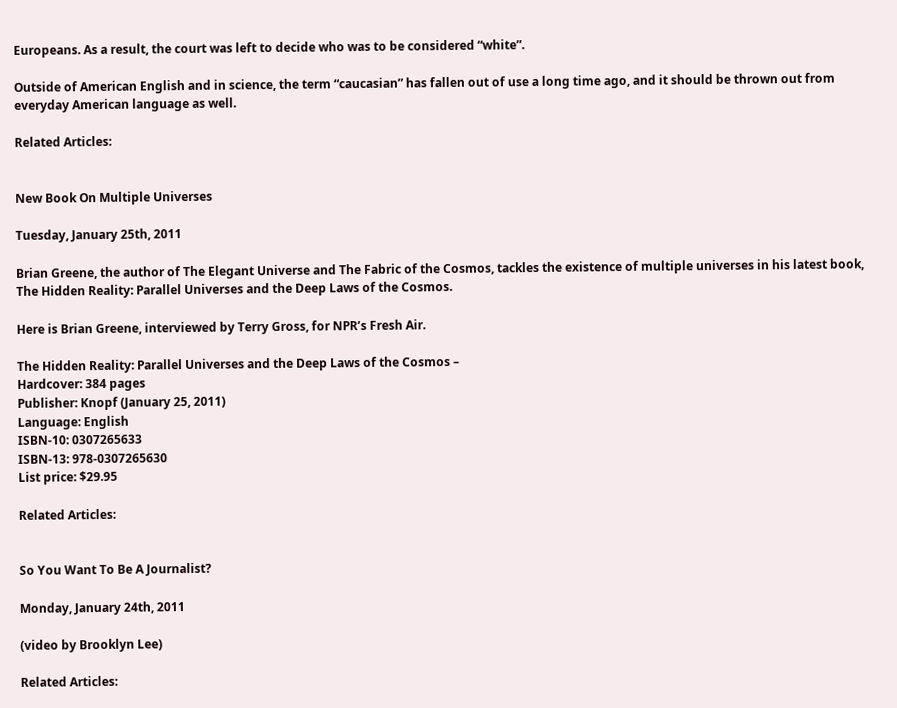Europeans. As a result, the court was left to decide who was to be considered “white”.

Outside of American English and in science, the term “caucasian” has fallen out of use a long time ago, and it should be thrown out from everyday American language as well.

Related Articles:


New Book On Multiple Universes

Tuesday, January 25th, 2011

Brian Greene, the author of The Elegant Universe and The Fabric of the Cosmos, tackles the existence of multiple universes in his latest book, The Hidden Reality: Parallel Universes and the Deep Laws of the Cosmos.

Here is Brian Greene, interviewed by Terry Gross, for NPR’s Fresh Air.

The Hidden Reality: Parallel Universes and the Deep Laws of the Cosmos –
Hardcover: 384 pages
Publisher: Knopf (January 25, 2011)
Language: English
ISBN-10: 0307265633
ISBN-13: 978-0307265630
List price: $29.95

Related Articles:


So You Want To Be A Journalist?

Monday, January 24th, 2011

(video by Brooklyn Lee)

Related Articles: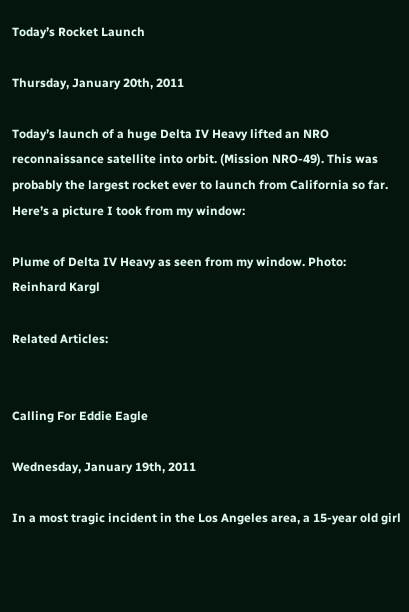Today’s Rocket Launch

Thursday, January 20th, 2011

Today’s launch of a huge Delta IV Heavy lifted an NRO reconnaissance satellite into orbit. (Mission NRO-49). This was probably the largest rocket ever to launch from California so far. Here’s a picture I took from my window:

Plume of Delta IV Heavy as seen from my window. Photo: Reinhard Kargl

Related Articles:


Calling For Eddie Eagle

Wednesday, January 19th, 2011

In a most tragic incident in the Los Angeles area, a 15-year old girl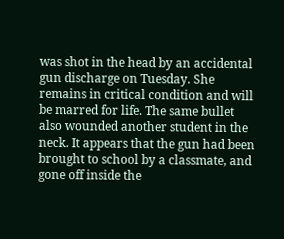was shot in the head by an accidental gun discharge on Tuesday. She remains in critical condition and will be marred for life. The same bullet also wounded another student in the neck. It appears that the gun had been brought to school by a classmate, and gone off inside the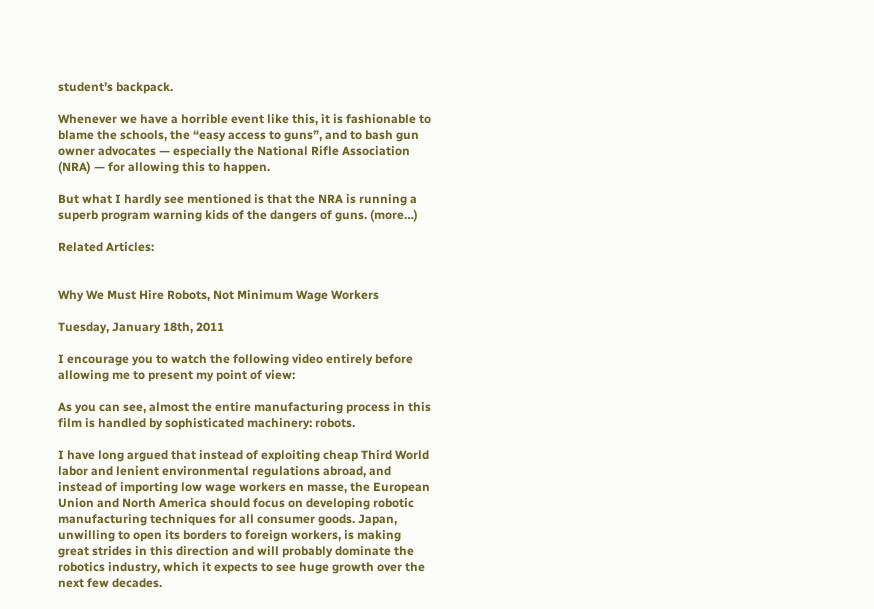student’s backpack.

Whenever we have a horrible event like this, it is fashionable to blame the schools, the “easy access to guns”, and to bash gun owner advocates — especially the National Rifle Association (NRA) — for allowing this to happen.

But what I hardly see mentioned is that the NRA is running a superb program warning kids of the dangers of guns. (more…)

Related Articles:


Why We Must Hire Robots, Not Minimum Wage Workers

Tuesday, January 18th, 2011

I encourage you to watch the following video entirely before allowing me to present my point of view:

As you can see, almost the entire manufacturing process in this film is handled by sophisticated machinery: robots.

I have long argued that instead of exploiting cheap Third World labor and lenient environmental regulations abroad, and instead of importing low wage workers en masse, the European Union and North America should focus on developing robotic manufacturing techniques for all consumer goods. Japan, unwilling to open its borders to foreign workers, is making great strides in this direction and will probably dominate the robotics industry, which it expects to see huge growth over the next few decades.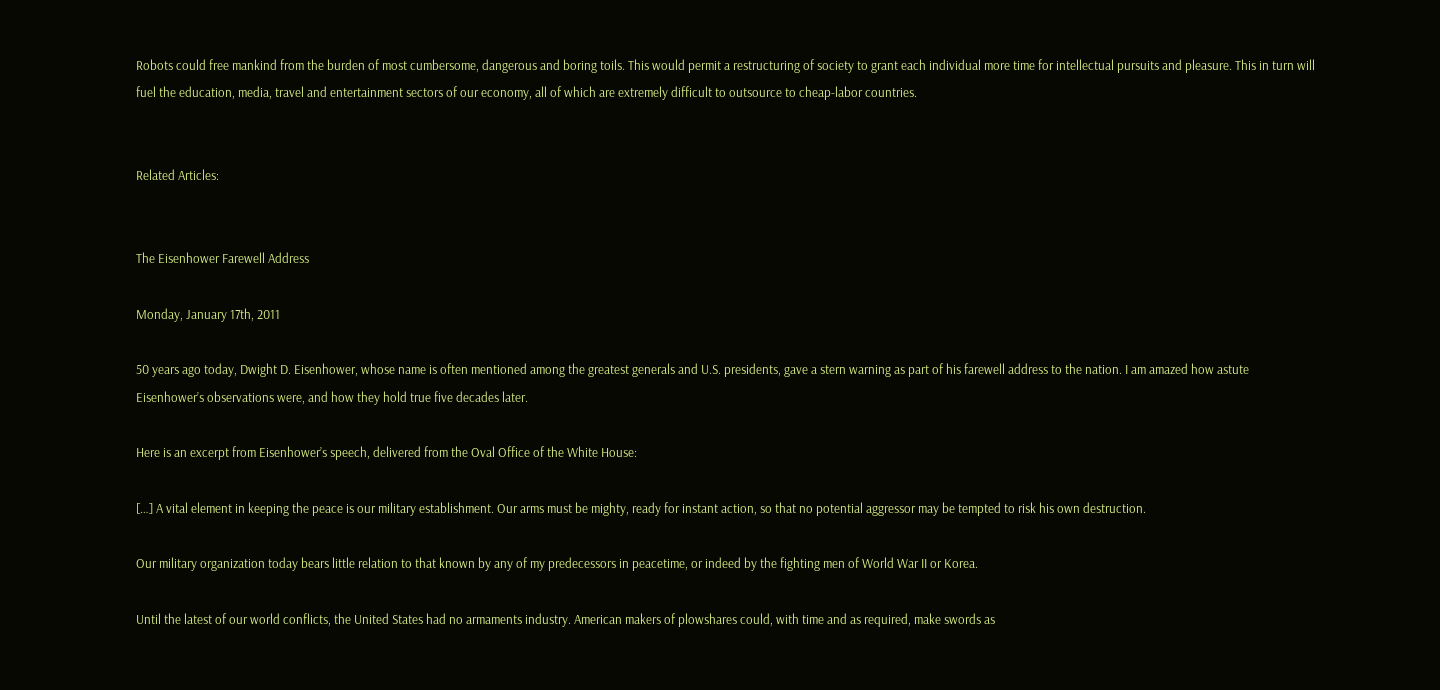Robots could free mankind from the burden of most cumbersome, dangerous and boring toils. This would permit a restructuring of society to grant each individual more time for intellectual pursuits and pleasure. This in turn will fuel the education, media, travel and entertainment sectors of our economy, all of which are extremely difficult to outsource to cheap-labor countries.


Related Articles:


The Eisenhower Farewell Address

Monday, January 17th, 2011

50 years ago today, Dwight D. Eisenhower, whose name is often mentioned among the greatest generals and U.S. presidents, gave a stern warning as part of his farewell address to the nation. I am amazed how astute Eisenhower’s observations were, and how they hold true five decades later.

Here is an excerpt from Eisenhower’s speech, delivered from the Oval Office of the White House:

[…] A vital element in keeping the peace is our military establishment. Our arms must be mighty, ready for instant action, so that no potential aggressor may be tempted to risk his own destruction.

Our military organization today bears little relation to that known by any of my predecessors in peacetime, or indeed by the fighting men of World War II or Korea.

Until the latest of our world conflicts, the United States had no armaments industry. American makers of plowshares could, with time and as required, make swords as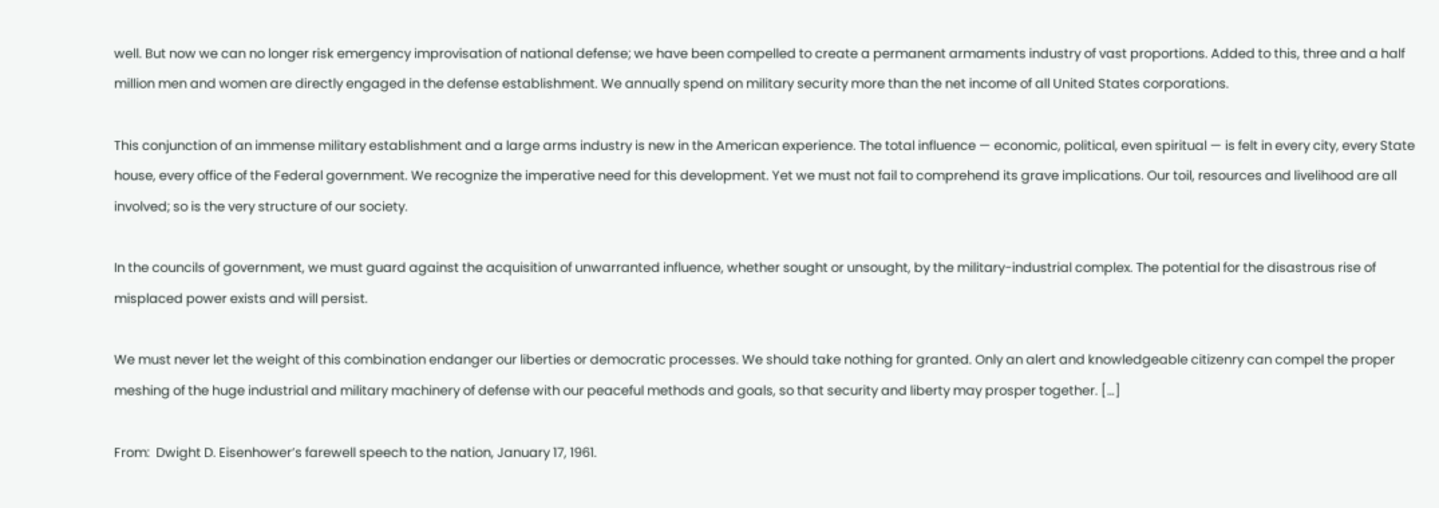well. But now we can no longer risk emergency improvisation of national defense; we have been compelled to create a permanent armaments industry of vast proportions. Added to this, three and a half million men and women are directly engaged in the defense establishment. We annually spend on military security more than the net income of all United States corporations.

This conjunction of an immense military establishment and a large arms industry is new in the American experience. The total influence — economic, political, even spiritual — is felt in every city, every State house, every office of the Federal government. We recognize the imperative need for this development. Yet we must not fail to comprehend its grave implications. Our toil, resources and livelihood are all involved; so is the very structure of our society.

In the councils of government, we must guard against the acquisition of unwarranted influence, whether sought or unsought, by the military-industrial complex. The potential for the disastrous rise of misplaced power exists and will persist.

We must never let the weight of this combination endanger our liberties or democratic processes. We should take nothing for granted. Only an alert and knowledgeable citizenry can compel the proper meshing of the huge industrial and military machinery of defense with our peaceful methods and goals, so that security and liberty may prosper together. […]

From:  Dwight D. Eisenhower’s farewell speech to the nation, January 17, 1961.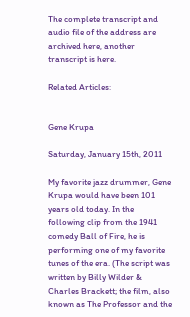The complete transcript and audio file of the address are archived here, another transcript is here.

Related Articles:


Gene Krupa

Saturday, January 15th, 2011

My favorite jazz drummer, Gene Krupa would have been 101 years old today. In the following clip from the 1941 comedy Ball of Fire, he is performing one of my favorite tunes of the era. (The script was written by Billy Wilder & Charles Brackett; the film, also known as The Professor and the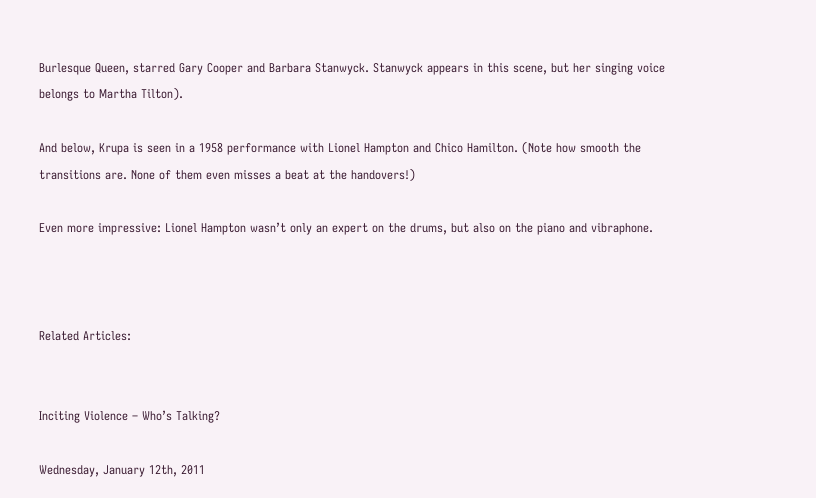Burlesque Queen, starred Gary Cooper and Barbara Stanwyck. Stanwyck appears in this scene, but her singing voice belongs to Martha Tilton).

And below, Krupa is seen in a 1958 performance with Lionel Hampton and Chico Hamilton. (Note how smooth the transitions are. None of them even misses a beat at the handovers!)

Even more impressive: Lionel Hampton wasn’t only an expert on the drums, but also on the piano and vibraphone.



Related Articles:


Inciting Violence – Who’s Talking?

Wednesday, January 12th, 2011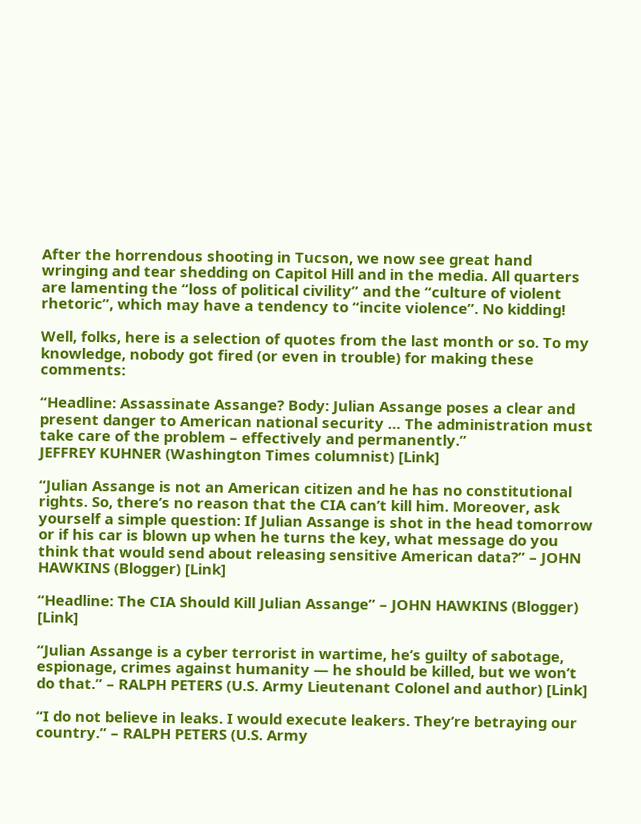After the horrendous shooting in Tucson, we now see great hand wringing and tear shedding on Capitol Hill and in the media. All quarters are lamenting the “loss of political civility” and the “culture of violent rhetoric”, which may have a tendency to “incite violence”. No kidding!

Well, folks, here is a selection of quotes from the last month or so. To my knowledge, nobody got fired (or even in trouble) for making these comments:

“Headline: Assassinate Assange? Body: Julian Assange poses a clear and present danger to American national security … The administration must take care of the problem – effectively and permanently.”
JEFFREY KUHNER (Washington Times columnist) [Link]

“Julian Assange is not an American citizen and he has no constitutional rights. So, there’s no reason that the CIA can’t kill him. Moreover, ask yourself a simple question: If Julian Assange is shot in the head tomorrow or if his car is blown up when he turns the key, what message do you think that would send about releasing sensitive American data?” – JOHN HAWKINS (Blogger) [Link]

“Headline: The CIA Should Kill Julian Assange” – JOHN HAWKINS (Blogger) [Link]

“Julian Assange is a cyber terrorist in wartime, he’s guilty of sabotage, espionage, crimes against humanity — he should be killed, but we won’t do that.” – RALPH PETERS (U.S. Army Lieutenant Colonel and author) [Link]

“I do not believe in leaks. I would execute leakers. They’re betraying our country.” – RALPH PETERS (U.S. Army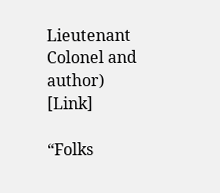Lieutenant Colonel and author) [Link]

“Folks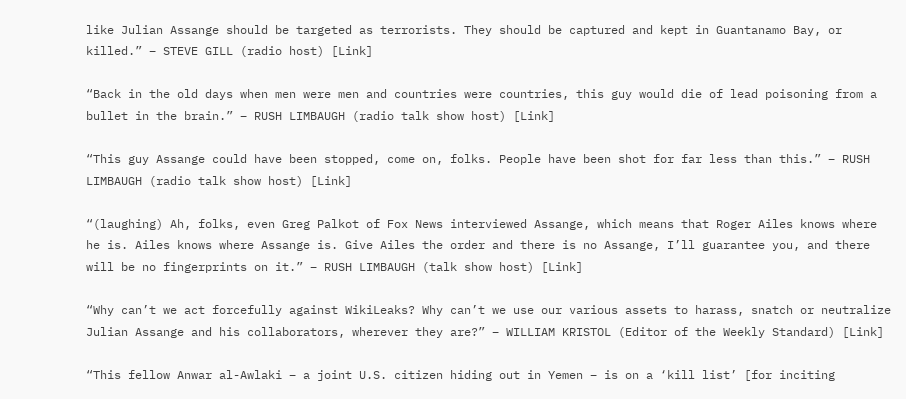like Julian Assange should be targeted as terrorists. They should be captured and kept in Guantanamo Bay, or killed.” – STEVE GILL (radio host) [Link]

“Back in the old days when men were men and countries were countries, this guy would die of lead poisoning from a bullet in the brain.” – RUSH LIMBAUGH (radio talk show host) [Link]

“This guy Assange could have been stopped, come on, folks. People have been shot for far less than this.” – RUSH LIMBAUGH (radio talk show host) [Link]

“(laughing) Ah, folks, even Greg Palkot of Fox News interviewed Assange, which means that Roger Ailes knows where he is. Ailes knows where Assange is. Give Ailes the order and there is no Assange, I’ll guarantee you, and there will be no fingerprints on it.” – RUSH LIMBAUGH (talk show host) [Link]

“Why can’t we act forcefully against WikiLeaks? Why can’t we use our various assets to harass, snatch or neutralize Julian Assange and his collaborators, wherever they are?” – WILLIAM KRISTOL (Editor of the Weekly Standard) [Link]

“This fellow Anwar al-Awlaki – a joint U.S. citizen hiding out in Yemen – is on a ‘kill list’ [for inciting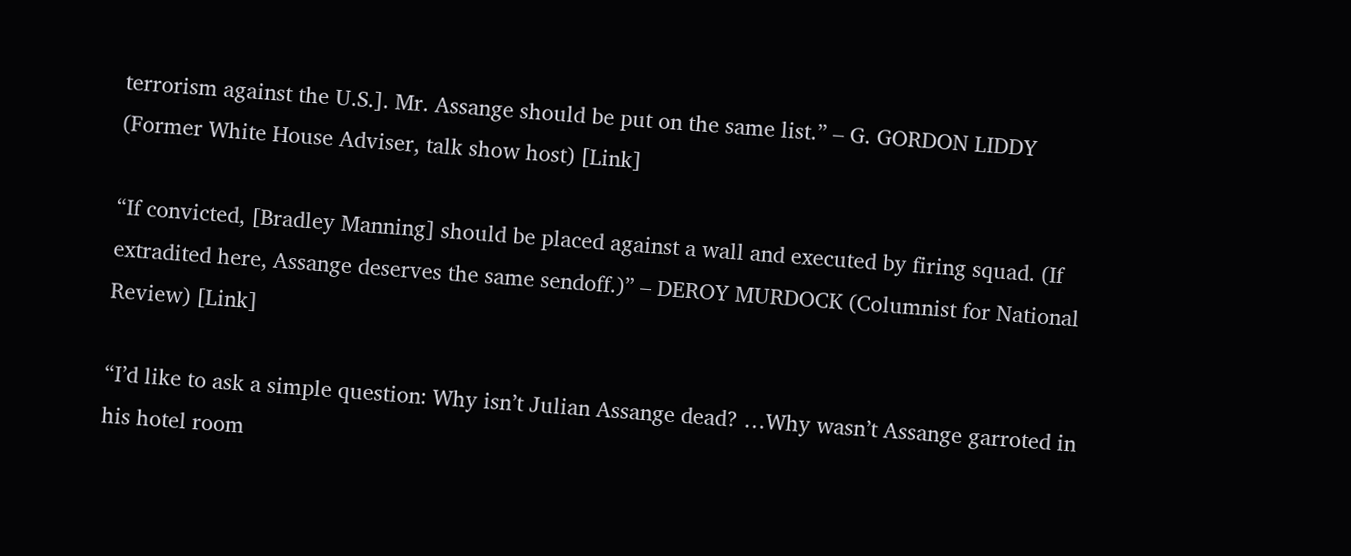terrorism against the U.S.]. Mr. Assange should be put on the same list.” – G. GORDON LIDDY (Former White House Adviser, talk show host) [Link]

“If convicted, [Bradley Manning] should be placed against a wall and executed by firing squad. (If extradited here, Assange deserves the same sendoff.)” – DEROY MURDOCK (Columnist for National Review) [Link]

“I’d like to ask a simple question: Why isn’t Julian Assange dead? …Why wasn’t Assange garroted in his hotel room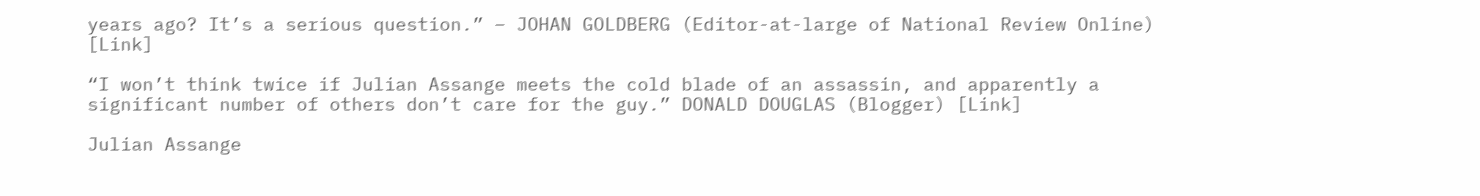years ago? It’s a serious question.” – JOHAN GOLDBERG (Editor-at-large of National Review Online) [Link]

“I won’t think twice if Julian Assange meets the cold blade of an assassin, and apparently a significant number of others don’t care for the guy.” DONALD DOUGLAS (Blogger) [Link]

Julian Assange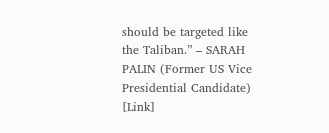should be targeted like the Taliban.” – SARAH PALIN (Former US Vice Presidential Candidate) [Link]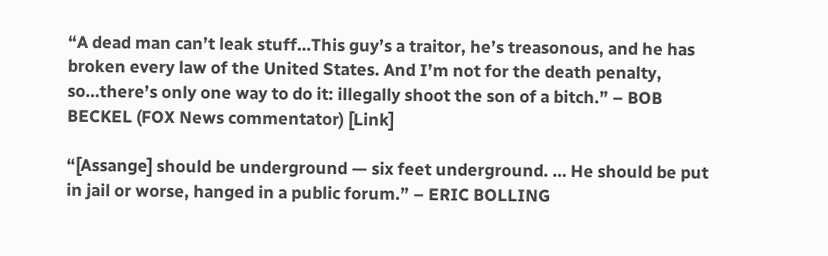“A dead man can’t leak stuff…This guy’s a traitor, he’s treasonous, and he has broken every law of the United States. And I’m not for the death penalty, so…there’s only one way to do it: illegally shoot the son of a bitch.” – BOB BECKEL (FOX News commentator) [Link]

“[Assange] should be underground — six feet underground. … He should be put in jail or worse, hanged in a public forum.” – ERIC BOLLING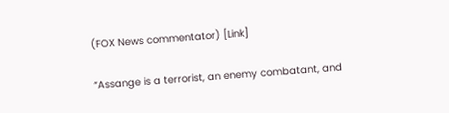(FOX News commentator) [Link]

“Assange is a terrorist, an enemy combatant, and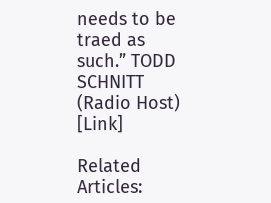needs to be traed as such.” TODD SCHNITT (Radio Host) [Link]

Related Articles: